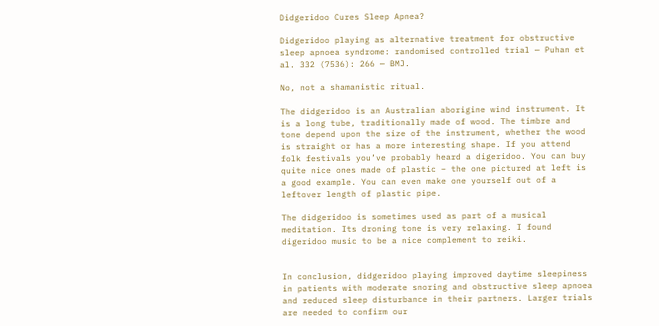Didgeridoo Cures Sleep Apnea?

Didgeridoo playing as alternative treatment for obstructive sleep apnoea syndrome: randomised controlled trial — Puhan et al. 332 (7536): 266 — BMJ.

No, not a shamanistic ritual.

The didgeridoo is an Australian aborigine wind instrument. It is a long tube, traditionally made of wood. The timbre and tone depend upon the size of the instrument, whether the wood is straight or has a more interesting shape. If you attend folk festivals you’ve probably heard a digeridoo. You can buy quite nice ones made of plastic – the one pictured at left is a good example. You can even make one yourself out of a leftover length of plastic pipe.

The didgeridoo is sometimes used as part of a musical meditation. Its droning tone is very relaxing. I found digeridoo music to be a nice complement to reiki.


In conclusion, didgeridoo playing improved daytime sleepiness in patients with moderate snoring and obstructive sleep apnoea and reduced sleep disturbance in their partners. Larger trials are needed to confirm our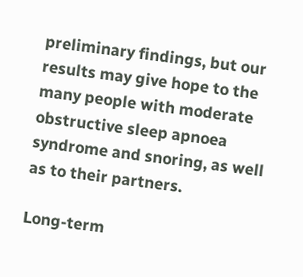preliminary findings, but our results may give hope to the many people with moderate obstructive sleep apnoea syndrome and snoring, as well as to their partners.

Long-term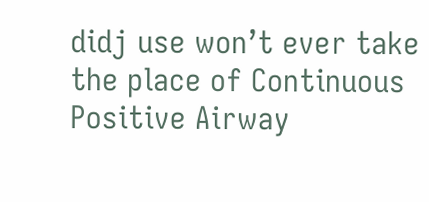didj use won’t ever take the place of Continuous Positive Airway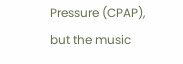Pressure (CPAP), but the music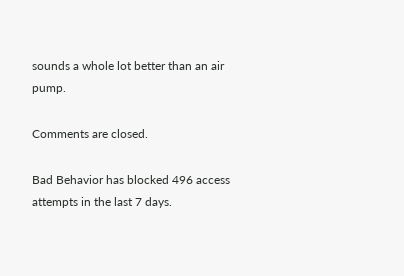sounds a whole lot better than an air pump.

Comments are closed.

Bad Behavior has blocked 496 access attempts in the last 7 days.